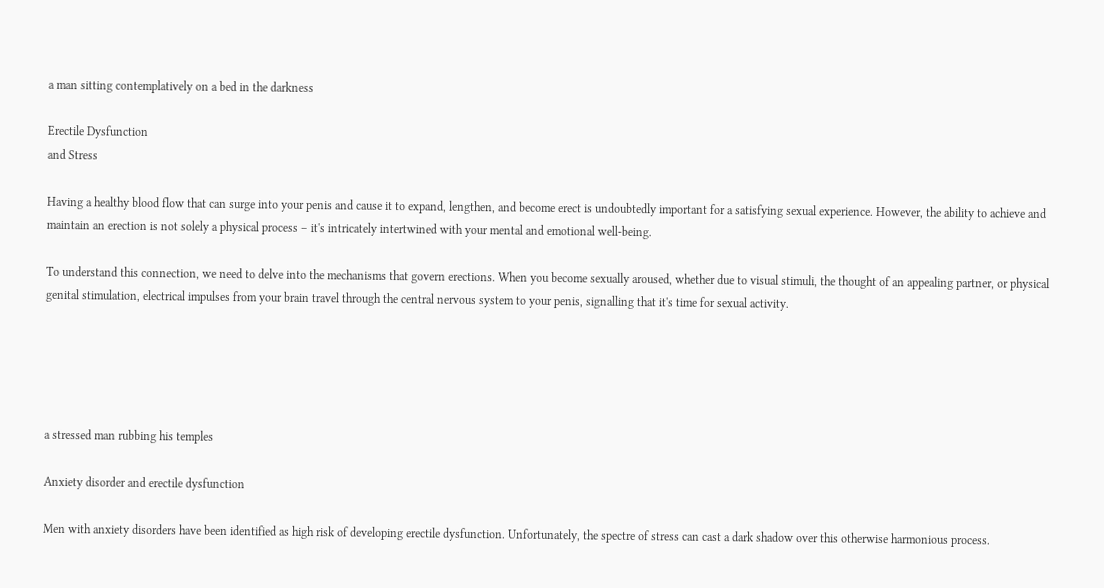a man sitting contemplatively on a bed in the darkness

Erectile Dysfunction
and Stress

Having a healthy blood flow that can surge into your penis and cause it to expand, lengthen, and become erect is undoubtedly important for a satisfying sexual experience. However, the ability to achieve and maintain an erection is not solely a physical process – it's intricately intertwined with your mental and emotional well-being.

To understand this connection, we need to delve into the mechanisms that govern erections. When you become sexually aroused, whether due to visual stimuli, the thought of an appealing partner, or physical genital stimulation, electrical impulses from your brain travel through the central nervous system to your penis, signalling that it's time for sexual activity.





a stressed man rubbing his temples

Anxiety disorder and erectile dysfunction

Men with anxiety disorders have been identified as high risk of developing erectile dysfunction. Unfortunately, the spectre of stress can cast a dark shadow over this otherwise harmonious process.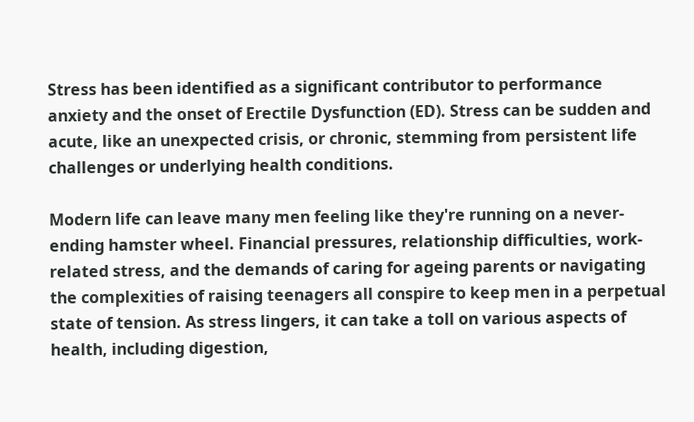Stress has been identified as a significant contributor to performance anxiety and the onset of Erectile Dysfunction (ED). Stress can be sudden and acute, like an unexpected crisis, or chronic, stemming from persistent life challenges or underlying health conditions.

Modern life can leave many men feeling like they're running on a never-ending hamster wheel. Financial pressures, relationship difficulties, work-related stress, and the demands of caring for ageing parents or navigating the complexities of raising teenagers all conspire to keep men in a perpetual state of tension. As stress lingers, it can take a toll on various aspects of health, including digestion,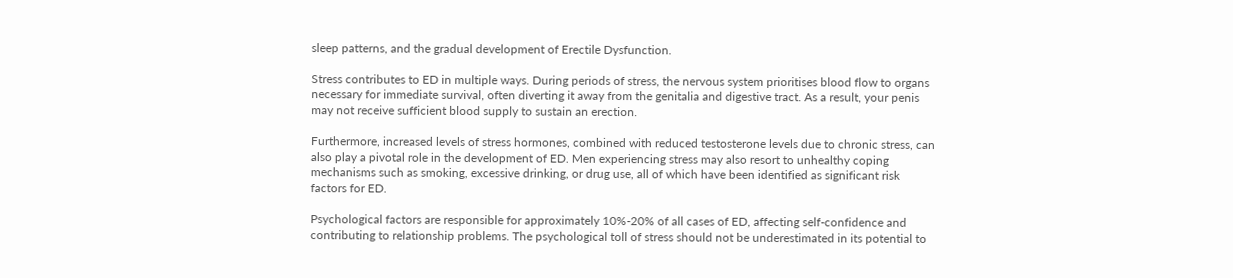sleep patterns, and the gradual development of Erectile Dysfunction.

Stress contributes to ED in multiple ways. During periods of stress, the nervous system prioritises blood flow to organs necessary for immediate survival, often diverting it away from the genitalia and digestive tract. As a result, your penis may not receive sufficient blood supply to sustain an erection.

Furthermore, increased levels of stress hormones, combined with reduced testosterone levels due to chronic stress, can also play a pivotal role in the development of ED. Men experiencing stress may also resort to unhealthy coping mechanisms such as smoking, excessive drinking, or drug use, all of which have been identified as significant risk factors for ED.

Psychological factors are responsible for approximately 10%-20% of all cases of ED, affecting self-confidence and contributing to relationship problems. The psychological toll of stress should not be underestimated in its potential to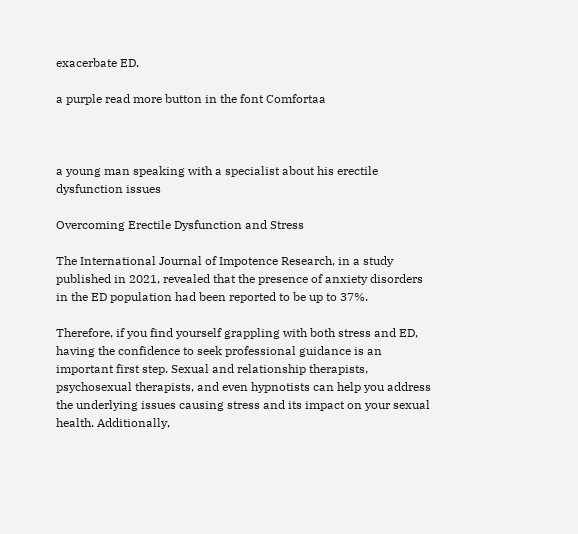exacerbate ED.

a purple read more button in the font Comfortaa



a young man speaking with a specialist about his erectile dysfunction issues

Overcoming Erectile Dysfunction and Stress

The International Journal of Impotence Research, in a study published in 2021, revealed that the presence of anxiety disorders in the ED population had been reported to be up to 37%.

Therefore, if you find yourself grappling with both stress and ED, having the confidence to seek professional guidance is an important first step. Sexual and relationship therapists, psychosexual therapists, and even hypnotists can help you address the underlying issues causing stress and its impact on your sexual health. Additionally,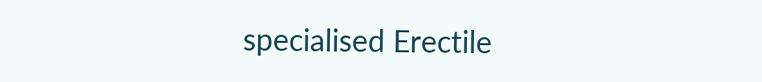specialised Erectile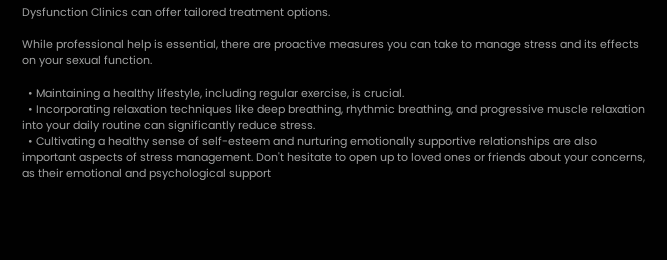Dysfunction Clinics can offer tailored treatment options.

While professional help is essential, there are proactive measures you can take to manage stress and its effects on your sexual function.

  • Maintaining a healthy lifestyle, including regular exercise, is crucial.
  • Incorporating relaxation techniques like deep breathing, rhythmic breathing, and progressive muscle relaxation into your daily routine can significantly reduce stress.
  • Cultivating a healthy sense of self-esteem and nurturing emotionally supportive relationships are also important aspects of stress management. Don't hesitate to open up to loved ones or friends about your concerns, as their emotional and psychological support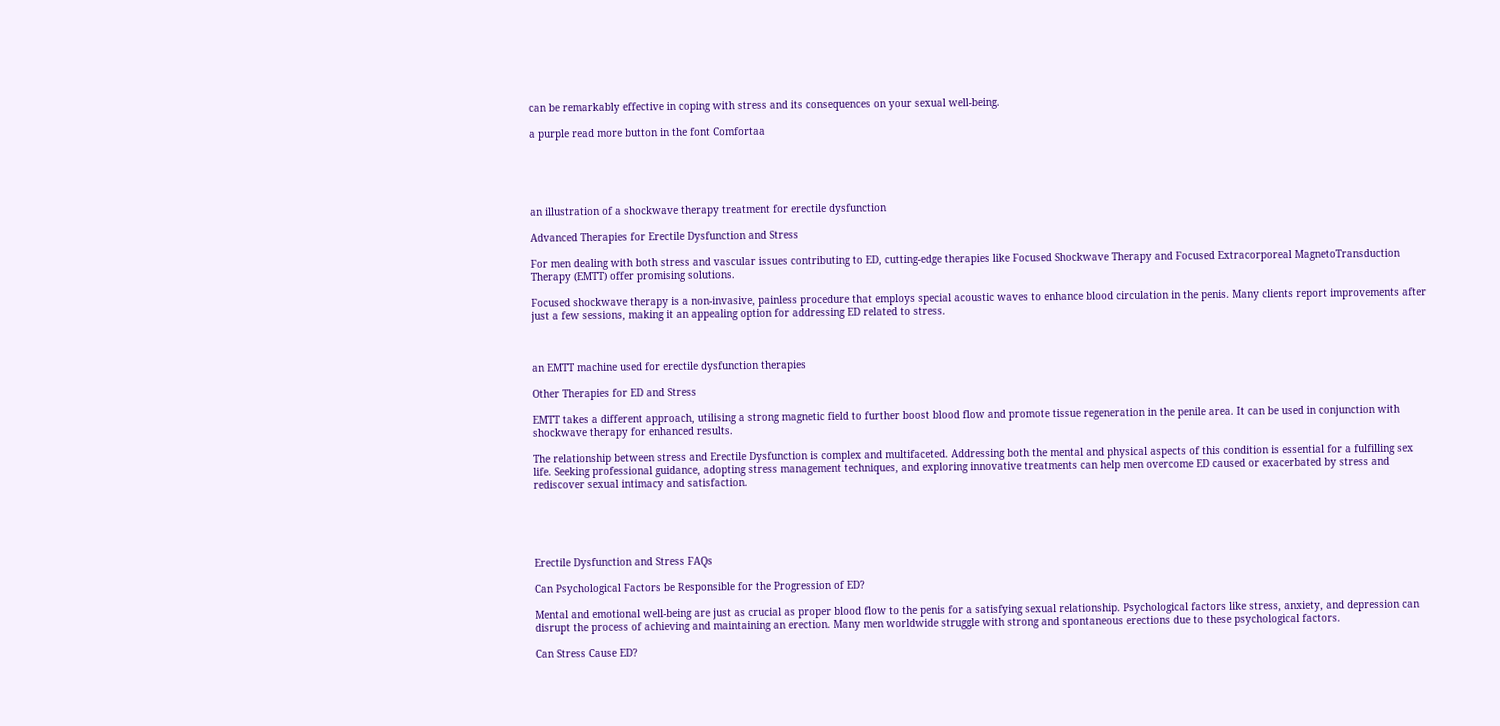can be remarkably effective in coping with stress and its consequences on your sexual well-being.

a purple read more button in the font Comfortaa





an illustration of a shockwave therapy treatment for erectile dysfunction

Advanced Therapies for Erectile Dysfunction and Stress

For men dealing with both stress and vascular issues contributing to ED, cutting-edge therapies like Focused Shockwave Therapy and Focused Extracorporeal MagnetoTransduction Therapy (EMTT) offer promising solutions.

Focused shockwave therapy is a non-invasive, painless procedure that employs special acoustic waves to enhance blood circulation in the penis. Many clients report improvements after just a few sessions, making it an appealing option for addressing ED related to stress.



an EMTT machine used for erectile dysfunction therapies

Other Therapies for ED and Stress

EMTT takes a different approach, utilising a strong magnetic field to further boost blood flow and promote tissue regeneration in the penile area. It can be used in conjunction with shockwave therapy for enhanced results.

The relationship between stress and Erectile Dysfunction is complex and multifaceted. Addressing both the mental and physical aspects of this condition is essential for a fulfilling sex life. Seeking professional guidance, adopting stress management techniques, and exploring innovative treatments can help men overcome ED caused or exacerbated by stress and rediscover sexual intimacy and satisfaction.





Erectile Dysfunction and Stress FAQs

Can Psychological Factors be Responsible for the Progression of ED?

Mental and emotional well-being are just as crucial as proper blood flow to the penis for a satisfying sexual relationship. Psychological factors like stress, anxiety, and depression can disrupt the process of achieving and maintaining an erection. Many men worldwide struggle with strong and spontaneous erections due to these psychological factors.

Can Stress Cause ED?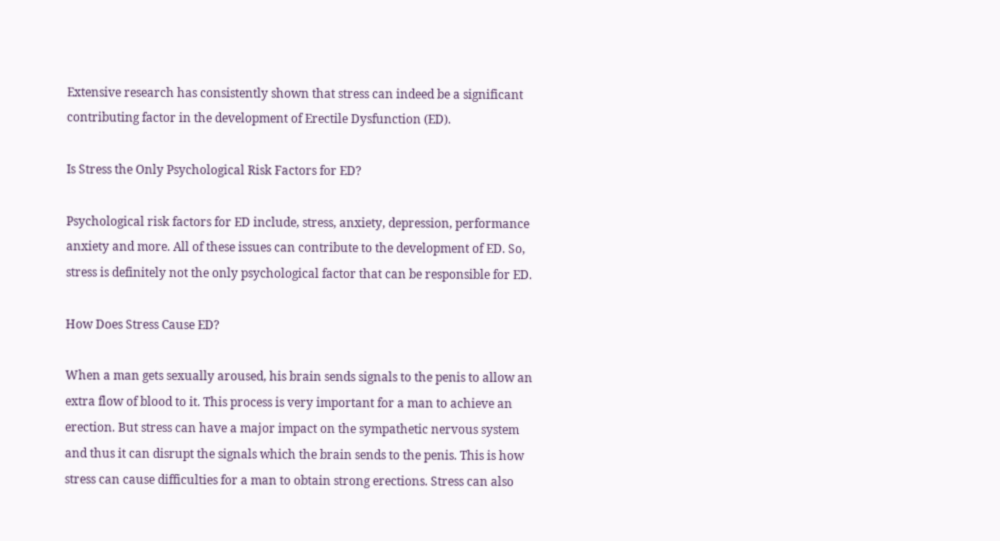Extensive research has consistently shown that stress can indeed be a significant contributing factor in the development of Erectile Dysfunction (ED).

Is Stress the Only Psychological Risk Factors for ED?

Psychological risk factors for ED include, stress, anxiety, depression, performance anxiety and more. All of these issues can contribute to the development of ED. So, stress is definitely not the only psychological factor that can be responsible for ED.

How Does Stress Cause ED?

When a man gets sexually aroused, his brain sends signals to the penis to allow an extra flow of blood to it. This process is very important for a man to achieve an erection. But stress can have a major impact on the sympathetic nervous system and thus it can disrupt the signals which the brain sends to the penis. This is how stress can cause difficulties for a man to obtain strong erections. Stress can also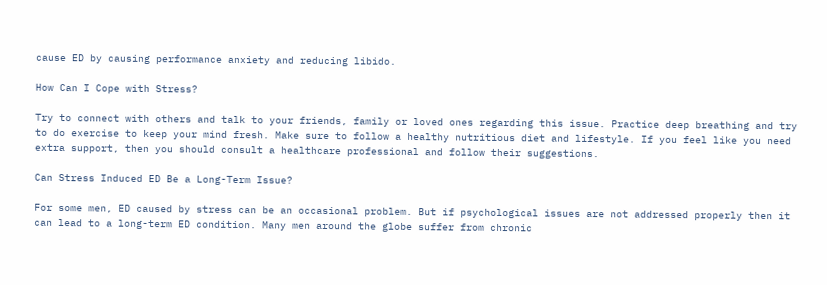cause ED by causing performance anxiety and reducing libido.

How Can I Cope with Stress?

Try to connect with others and talk to your friends, family or loved ones regarding this issue. Practice deep breathing and try to do exercise to keep your mind fresh. Make sure to follow a healthy nutritious diet and lifestyle. If you feel like you need extra support, then you should consult a healthcare professional and follow their suggestions.

Can Stress Induced ED Be a Long-Term Issue?

For some men, ED caused by stress can be an occasional problem. But if psychological issues are not addressed properly then it can lead to a long-term ED condition. Many men around the globe suffer from chronic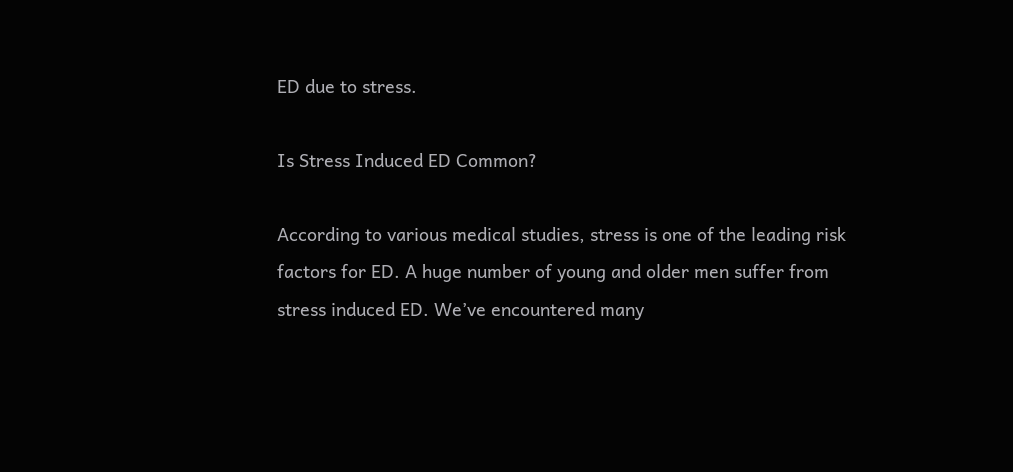ED due to stress.

Is Stress Induced ED Common?

According to various medical studies, stress is one of the leading risk factors for ED. A huge number of young and older men suffer from stress induced ED. We’ve encountered many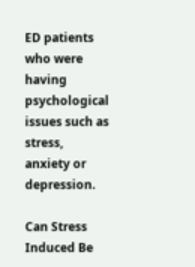ED patients who were having psychological issues such as stress, anxiety or depression.

Can Stress Induced Be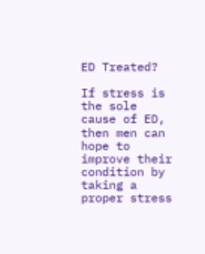ED Treated?

If stress is the sole cause of ED, then men can hope to improve their condition by taking a proper stress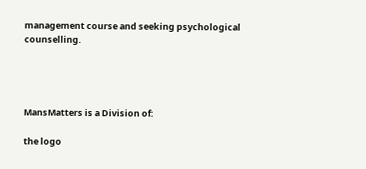management course and seeking psychological counselling.




MansMatters is a Division of:

the logo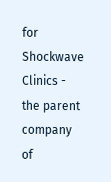for Shockwave Clinics - the parent company of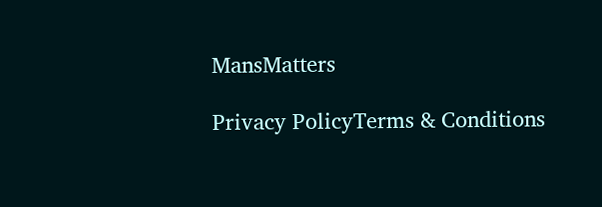MansMatters

Privacy PolicyTerms & Conditions